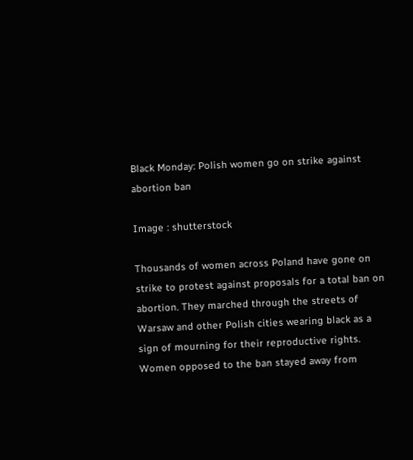Black Monday: Polish women go on strike against abortion ban

Image : shutterstock

Thousands of women across Poland have gone on strike to protest against proposals for a total ban on abortion. They marched through the streets of Warsaw and other Polish cities wearing black as a sign of mourning for their reproductive rights. Women opposed to the ban stayed away from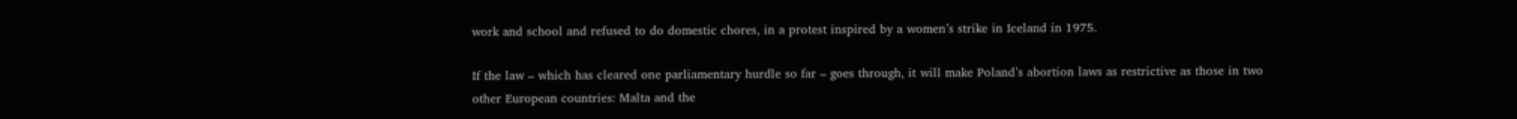work and school and refused to do domestic chores, in a protest inspired by a women’s strike in Iceland in 1975.

If the law – which has cleared one parliamentary hurdle so far – goes through, it will make Poland’s abortion laws as restrictive as those in two other European countries: Malta and the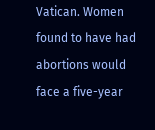Vatican. Women found to have had abortions would face a five-year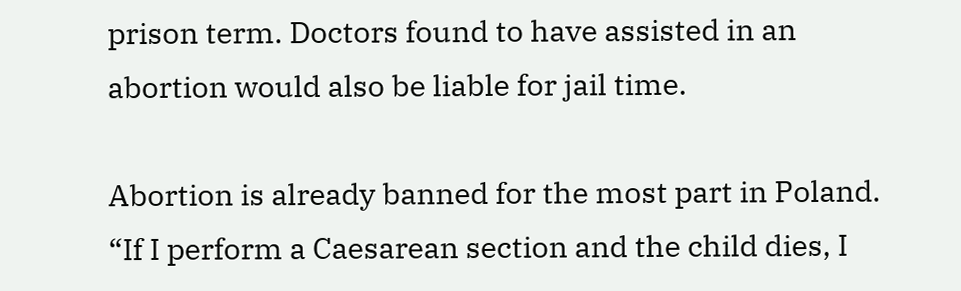prison term. Doctors found to have assisted in an abortion would also be liable for jail time.

Abortion is already banned for the most part in Poland. “If I perform a Caesarean section and the child dies, I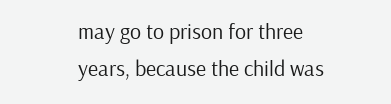may go to prison for three years, because the child was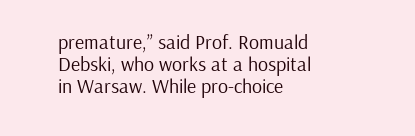premature,” said Prof. Romuald Debski, who works at a hospital in Warsaw. While pro-choice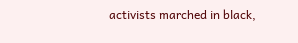activists marched in black,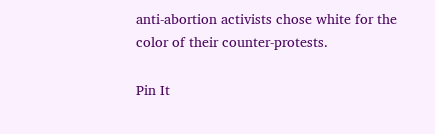anti-abortion activists chose white for the color of their counter-protests.

Pin It